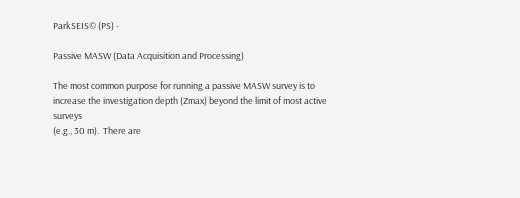ParkSEIS© (PS) -

Passive MASW (Data Acquisition and Processing)

The most common purpose for running a passive MASW survey is to increase the investigation depth (Zmax) beyond the limit of most active surveys
(e.g., 30 m).  There are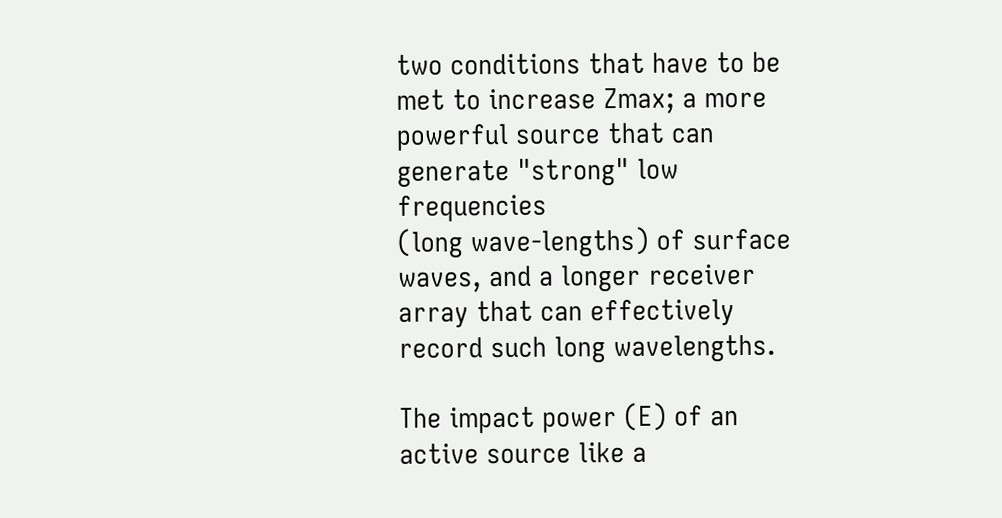two conditions that have to be met to increase Zmax; a more powerful source that can generate "strong" low frequencies
(long wave-lengths) of surface waves, and a longer receiver array that can effectively record such long wavelengths.

The impact power (E) of an active source like a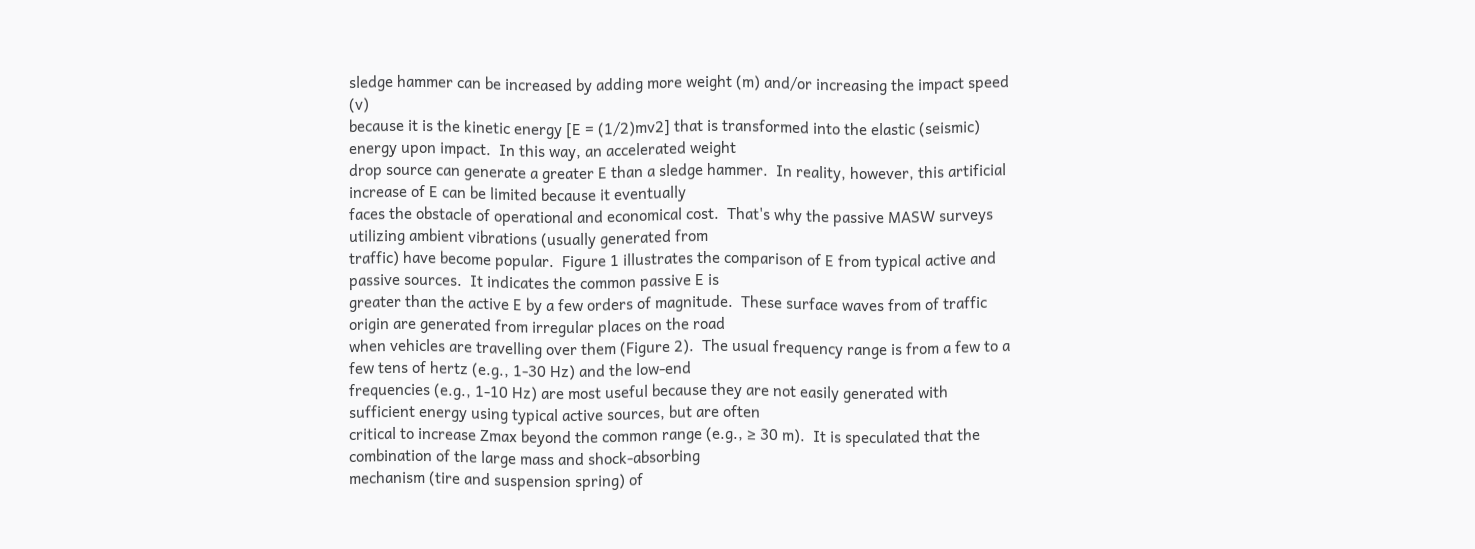sledge hammer can be increased by adding more weight (m) and/or increasing the impact speed (v)
because it is the kinetic energy [E = (1/2)mv2] that is transformed into the elastic (seismic) energy upon impact.  In this way, an accelerated weight
drop source can generate a greater E than a sledge hammer.  In reality, however, this artificial increase of E can be limited because it eventually
faces the obstacle of operational and economical cost.  That's why the passive MASW surveys utilizing ambient vibrations (usually generated from
traffic) have become popular.  Figure 1 illustrates the comparison of E from typical active and passive sources.  It indicates the common passive E is
greater than the active E by a few orders of magnitude.  These surface waves from of traffic origin are generated from irregular places on the road
when vehicles are travelling over them (Figure 2).  The usual frequency range is from a few to a few tens of hertz (e.g., 1-30 Hz) and the low-end
frequencies (e.g., 1-10 Hz) are most useful because they are not easily generated with sufficient energy using typical active sources, but are often
critical to increase Zmax beyond the common range (e.g., ≥ 30 m).  It is speculated that the combination of the large mass and shock-absorbing
mechanism (tire and suspension spring) of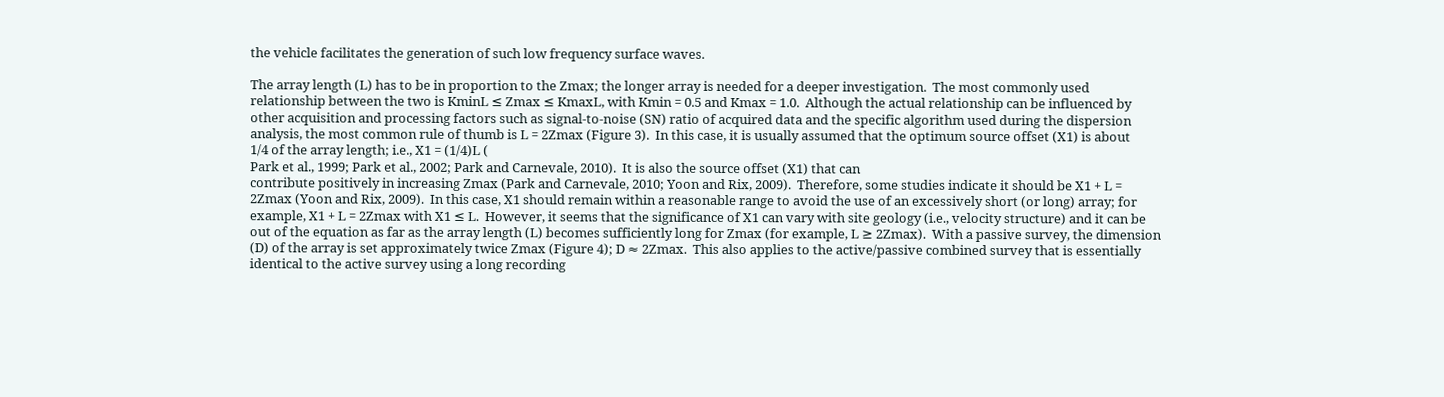the vehicle facilitates the generation of such low frequency surface waves.

The array length (L) has to be in proportion to the Zmax; the longer array is needed for a deeper investigation.  The most commonly used
relationship between the two is KminL ≤ Zmax ≤ KmaxL, with Kmin = 0.5 and Kmax = 1.0.  Although the actual relationship can be influenced by
other acquisition and processing factors such as signal-to-noise (SN) ratio of acquired data and the specific algorithm used during the dispersion
analysis, the most common rule of thumb is L = 2Zmax (Figure 3).  In this case, it is usually assumed that the optimum source offset (X1) is about
1/4 of the array length; i.e., X1 = (1/4)L (
Park et al., 1999; Park et al., 2002; Park and Carnevale, 2010).  It is also the source offset (X1) that can
contribute positively in increasing Zmax (Park and Carnevale, 2010; Yoon and Rix, 2009).  Therefore, some studies indicate it should be X1 + L =
2Zmax (Yoon and Rix, 2009).  In this case, X1 should remain within a reasonable range to avoid the use of an excessively short (or long) array; for
example, X1 + L = 2Zmax with X1 ≤ L.  However, it seems that the significance of X1 can vary with site geology (i.e., velocity structure) and it can be
out of the equation as far as the array length (L) becomes sufficiently long for Zmax (for example, L ≥ 2Zmax).  With a passive survey, the dimension
(D) of the array is set approximately twice Zmax (Figure 4); D ≈ 2Zmax.  This also applies to the active/passive combined survey that is essentially
identical to the active survey using a long recording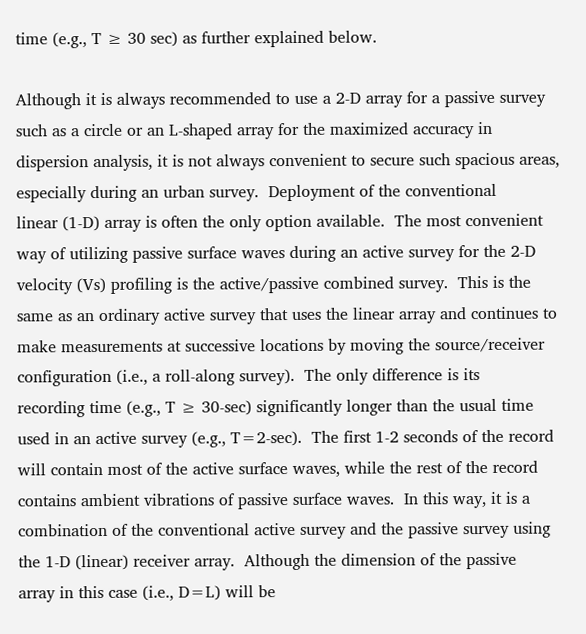time (e.g., T ≥ 30 sec) as further explained below.

Although it is always recommended to use a 2-D array for a passive survey such as a circle or an L-shaped array for the maximized accuracy in
dispersion analysis, it is not always convenient to secure such spacious areas, especially during an urban survey.  Deployment of the conventional
linear (1-D) array is often the only option available.  The most convenient way of utilizing passive surface waves during an active survey for the 2-D
velocity (Vs) profiling is the active/passive combined survey.  This is the same as an ordinary active survey that uses the linear array and continues to
make measurements at successive locations by moving the source/receiver configuration (i.e., a roll-along survey).  The only difference is its
recording time (e.g., T ≥ 30-sec) significantly longer than the usual time used in an active survey (e.g., T=2-sec).  The first 1-2 seconds of the record
will contain most of the active surface waves, while the rest of the record contains ambient vibrations of passive surface waves.  In this way, it is a
combination of the conventional active survey and the passive survey using the 1-D (linear) receiver array.  Although the dimension of the passive
array in this case (i.e., D=L) will be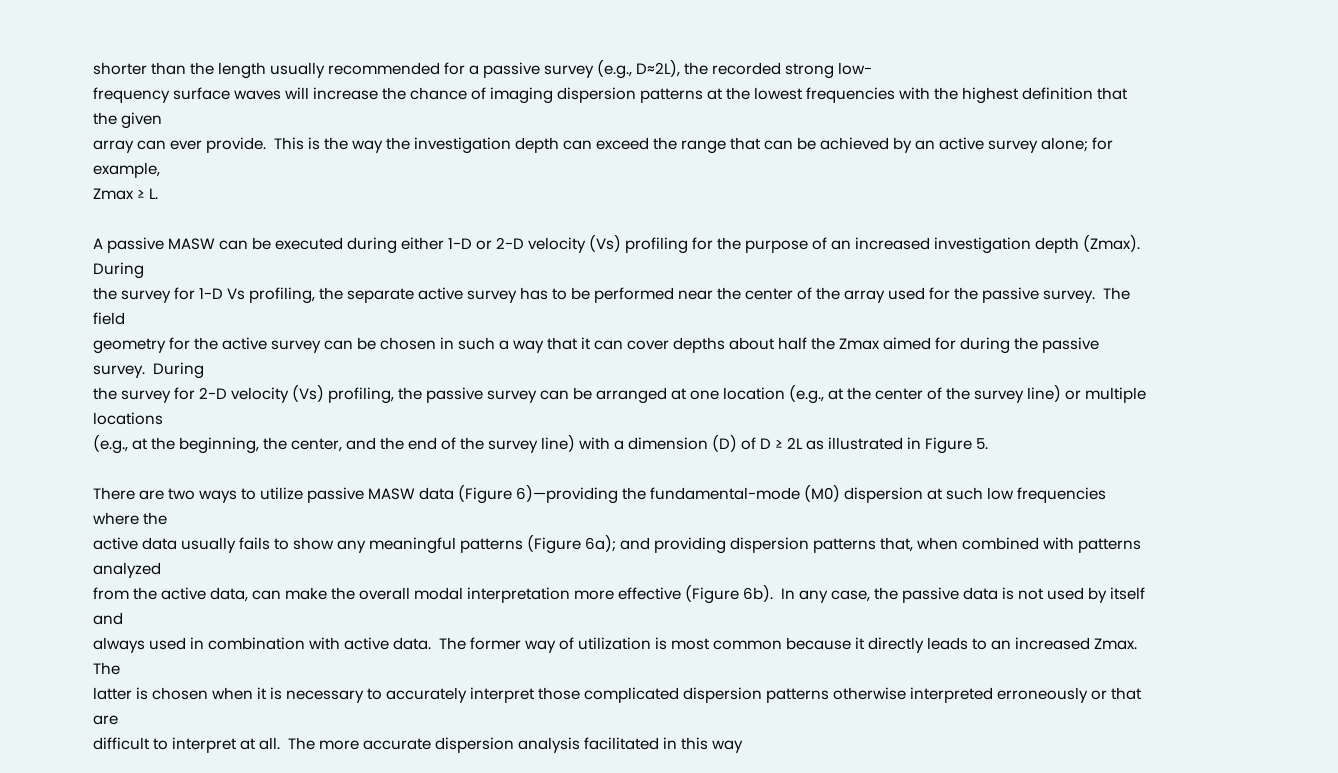shorter than the length usually recommended for a passive survey (e.g., D≈2L), the recorded strong low-
frequency surface waves will increase the chance of imaging dispersion patterns at the lowest frequencies with the highest definition that the given
array can ever provide.  This is the way the investigation depth can exceed the range that can be achieved by an active survey alone; for example,
Zmax ≥ L.

A passive MASW can be executed during either 1-D or 2-D velocity (Vs) profiling for the purpose of an increased investigation depth (Zmax).  During
the survey for 1-D Vs profiling, the separate active survey has to be performed near the center of the array used for the passive survey.  The field
geometry for the active survey can be chosen in such a way that it can cover depths about half the Zmax aimed for during the passive survey.  During
the survey for 2-D velocity (Vs) profiling, the passive survey can be arranged at one location (e.g., at the center of the survey line) or multiple locations
(e.g., at the beginning, the center, and the end of the survey line) with a dimension (D) of D ≥ 2L as illustrated in Figure 5.

There are two ways to utilize passive MASW data (Figure 6)—providing the fundamental-mode (M0) dispersion at such low frequencies where the
active data usually fails to show any meaningful patterns (Figure 6a); and providing dispersion patterns that, when combined with patterns analyzed
from the active data, can make the overall modal interpretation more effective (Figure 6b).  In any case, the passive data is not used by itself and
always used in combination with active data.  The former way of utilization is most common because it directly leads to an increased Zmax.  The
latter is chosen when it is necessary to accurately interpret those complicated dispersion patterns otherwise interpreted erroneously or that are
difficult to interpret at all.  The more accurate dispersion analysis facilitated in this way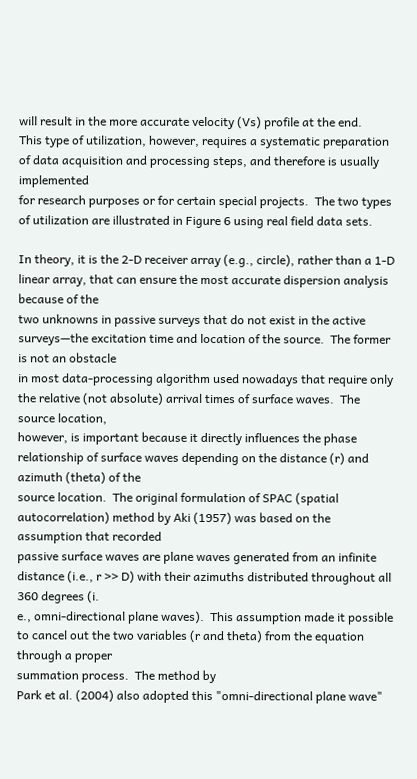will result in the more accurate velocity (Vs) profile at the end.
This type of utilization, however, requires a systematic preparation of data acquisition and processing steps, and therefore is usually implemented
for research purposes or for certain special projects.  The two types of utilization are illustrated in Figure 6 using real field data sets.

In theory, it is the 2-D receiver array (e.g., circle), rather than a 1-D linear array, that can ensure the most accurate dispersion analysis because of the
two unknowns in passive surveys that do not exist in the active surveys—the excitation time and location of the source.  The former is not an obstacle
in most data-processing algorithm used nowadays that require only the relative (not absolute) arrival times of surface waves.  The source location,
however, is important because it directly influences the phase relationship of surface waves depending on the distance (r) and azimuth (theta) of the
source location.  The original formulation of SPAC (spatial autocorrelation) method by Aki (1957) was based on the assumption that recorded
passive surface waves are plane waves generated from an infinite distance (i.e., r >> D) with their azimuths distributed throughout all 360 degrees (i.
e., omni-directional plane waves).  This assumption made it possible to cancel out the two variables (r and theta) from the equation through a proper
summation process.  The method by
Park et al. (2004) also adopted this "omni-directional plane wave"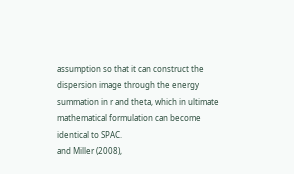assumption so that it can construct the
dispersion image through the energy summation in r and theta, which in ultimate mathematical formulation can become identical to SPAC.
and Miller (2008),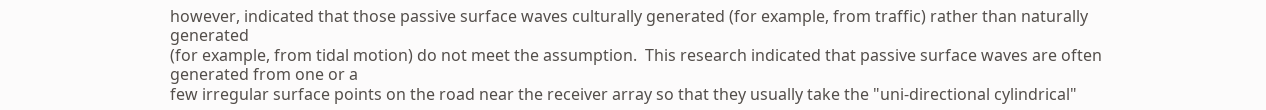however, indicated that those passive surface waves culturally generated (for example, from traffic) rather than naturally generated
(for example, from tidal motion) do not meet the assumption.  This research indicated that passive surface waves are often generated from one or a
few irregular surface points on the road near the receiver array so that they usually take the "uni-directional cylindrical"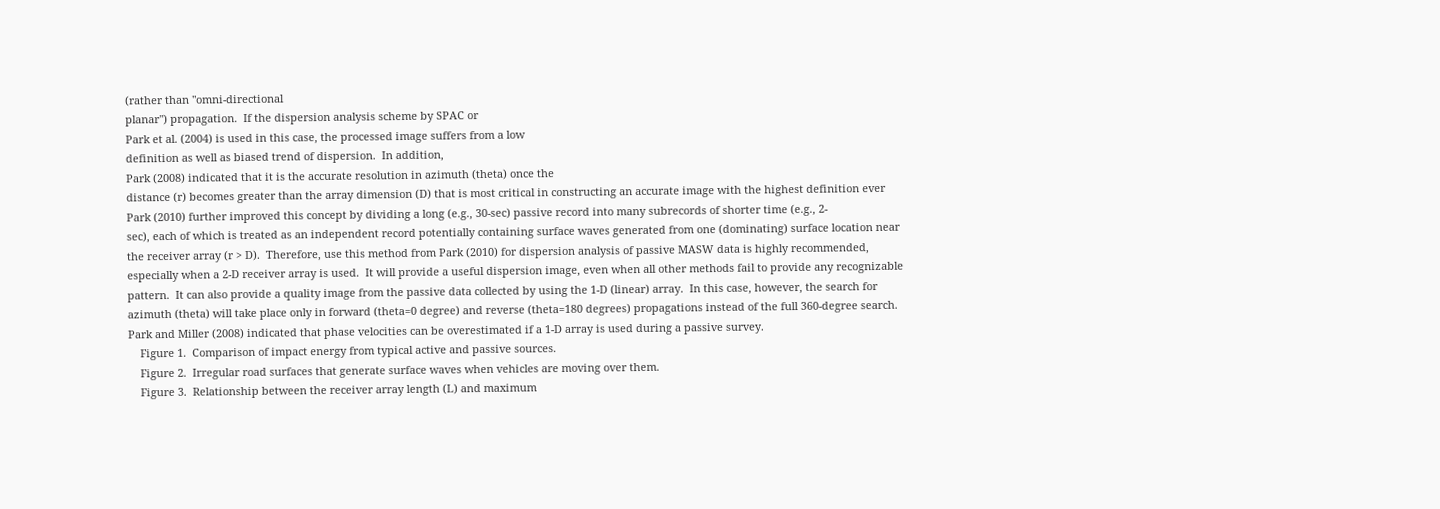(rather than "omni-directional
planar") propagation.  If the dispersion analysis scheme by SPAC or
Park et al. (2004) is used in this case, the processed image suffers from a low
definition as well as biased trend of dispersion.  In addition,
Park (2008) indicated that it is the accurate resolution in azimuth (theta) once the
distance (r) becomes greater than the array dimension (D) that is most critical in constructing an accurate image with the highest definition ever
Park (2010) further improved this concept by dividing a long (e.g., 30-sec) passive record into many subrecords of shorter time (e.g., 2-
sec), each of which is treated as an independent record potentially containing surface waves generated from one (dominating) surface location near
the receiver array (r > D).  Therefore, use this method from Park (2010) for dispersion analysis of passive MASW data is highly recommended,
especially when a 2-D receiver array is used.  It will provide a useful dispersion image, even when all other methods fail to provide any recognizable
pattern.  It can also provide a quality image from the passive data collected by using the 1-D (linear) array.  In this case, however, the search for
azimuth (theta) will take place only in forward (theta=0 degree) and reverse (theta=180 degrees) propagations instead of the full 360-degree search.
Park and Miller (2008) indicated that phase velocities can be overestimated if a 1-D array is used during a passive survey.
    Figure 1.  Comparison of impact energy from typical active and passive sources.
    Figure 2.  Irregular road surfaces that generate surface waves when vehicles are moving over them.
    Figure 3.  Relationship between the receiver array length (L) and maximum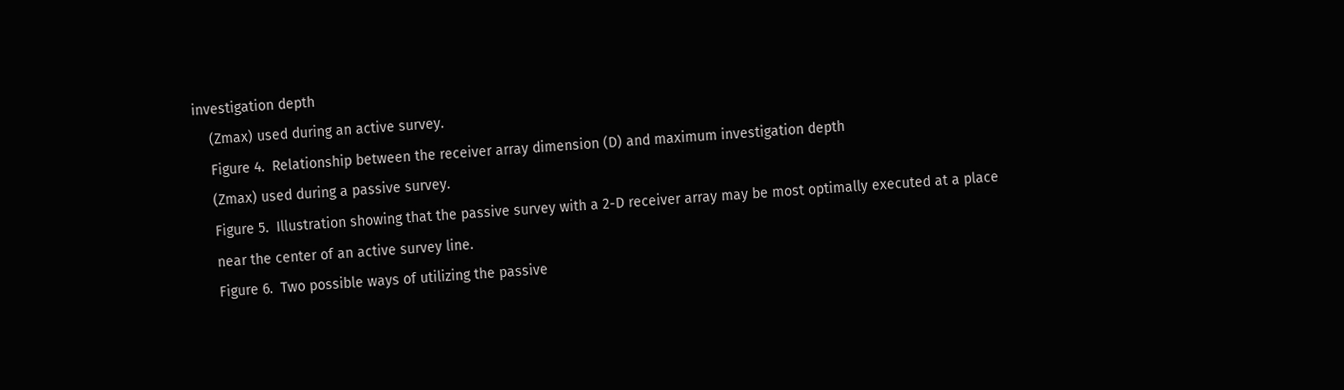investigation depth
    (Zmax) used during an active survey.
    Figure 4.  Relationship between the receiver array dimension (D) and maximum investigation depth
    (Zmax) used during a passive survey.
    Figure 5.  Illustration showing that the passive survey with a 2-D receiver array may be most optimally executed at a place
    near the center of an active survey line.
    Figure 6.  Two possible ways of utilizing the passive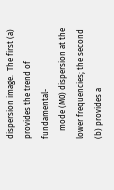dispersion image.  The first (a) provides the trend of fundamental-
    mode (M0) dispersion at the lower frequencies; the second (b) provides a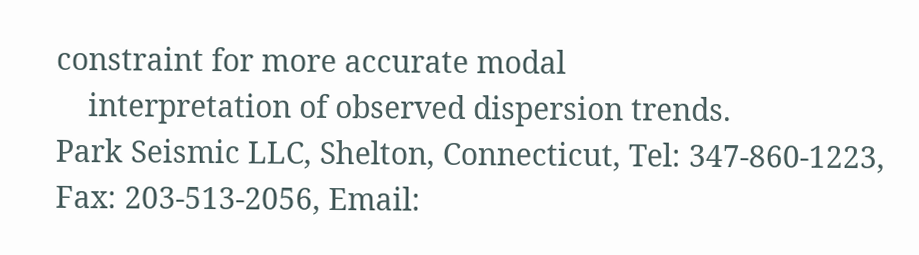constraint for more accurate modal
    interpretation of observed dispersion trends.
Park Seismic LLC, Shelton, Connecticut, Tel: 347-860-1223, Fax: 203-513-2056, Email: